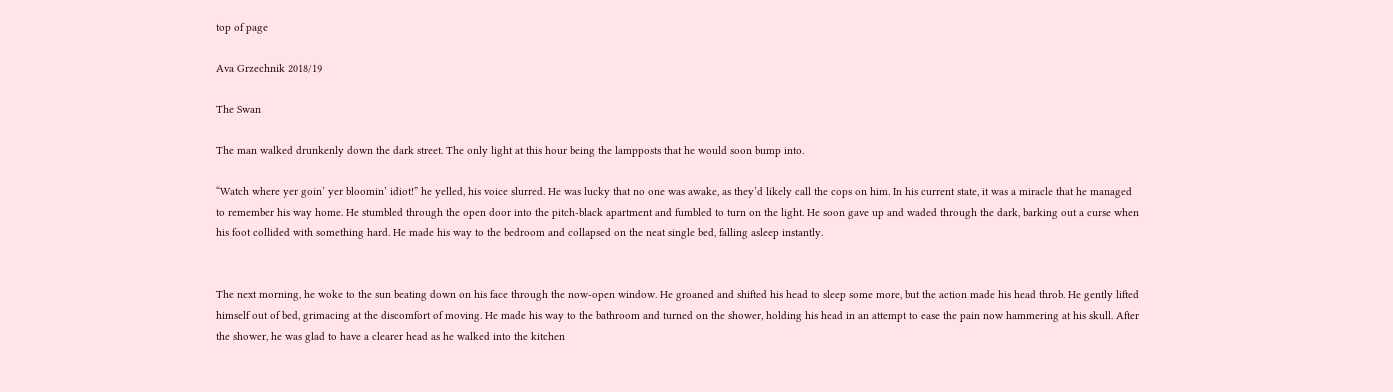top of page

Ava Grzechnik 2018/19

The Swan

The man walked drunkenly down the dark street. The only light at this hour being the lampposts that he would soon bump into.

“Watch where yer goin’ yer bloomin’ idiot!” he yelled, his voice slurred. He was lucky that no one was awake, as they’d likely call the cops on him. In his current state, it was a miracle that he managed to remember his way home. He stumbled through the open door into the pitch-black apartment and fumbled to turn on the light. He soon gave up and waded through the dark, barking out a curse when his foot collided with something hard. He made his way to the bedroom and collapsed on the neat single bed, falling asleep instantly.


The next morning, he woke to the sun beating down on his face through the now-open window. He groaned and shifted his head to sleep some more, but the action made his head throb. He gently lifted himself out of bed, grimacing at the discomfort of moving. He made his way to the bathroom and turned on the shower, holding his head in an attempt to ease the pain now hammering at his skull. After the shower, he was glad to have a clearer head as he walked into the kitchen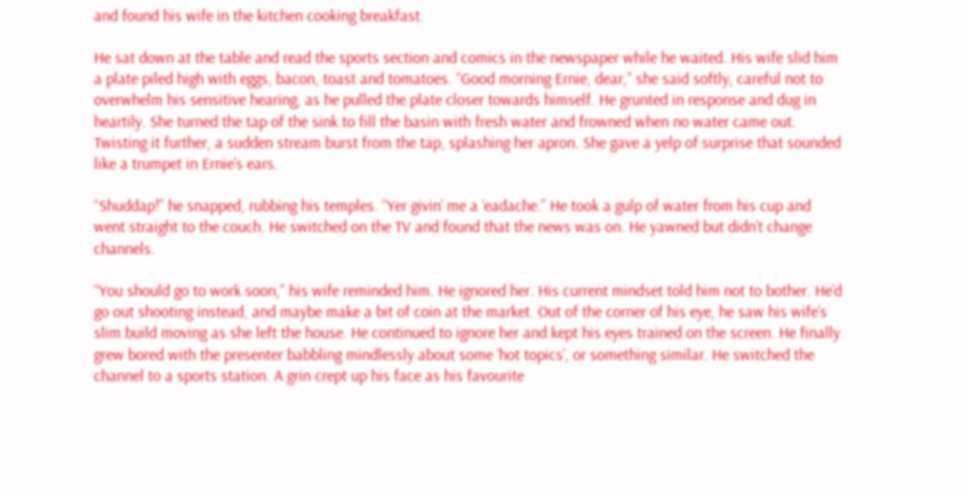and found his wife in the kitchen cooking breakfast.

He sat down at the table and read the sports section and comics in the newspaper while he waited. His wife slid him a plate piled high with eggs, bacon, toast and tomatoes. “Good morning Ernie, dear,” she said softly, careful not to overwhelm his sensitive hearing, as he pulled the plate closer towards himself. He grunted in response and dug in heartily. She turned the tap of the sink to fill the basin with fresh water and frowned when no water came out. Twisting it further, a sudden stream burst from the tap, splashing her apron. She gave a yelp of surprise that sounded like a trumpet in Ernie’s ears.

“Shuddap!” he snapped, rubbing his temples. “Yer givin’ me a ‘eadache.” He took a gulp of water from his cup and went straight to the couch. He switched on the TV and found that the news was on. He yawned but didn’t change channels.

“You should go to work soon,” his wife reminded him. He ignored her. His current mindset told him not to bother. He’d go out shooting instead, and maybe make a bit of coin at the market. Out of the corner of his eye, he saw his wife’s slim build moving as she left the house. He continued to ignore her and kept his eyes trained on the screen. He finally grew bored with the presenter babbling mindlessly about some ‘hot topics’, or something similar. He switched the channel to a sports station. A grin crept up his face as his favourite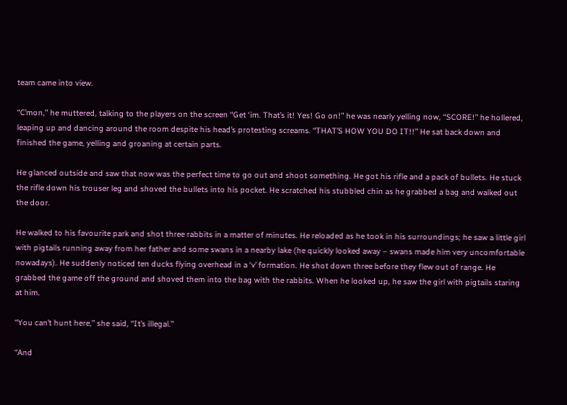team came into view.

“C’mon,” he muttered, talking to the players on the screen “Get ‘im. That’s it! Yes! Go on!” he was nearly yelling now, “SCORE!” he hollered, leaping up and dancing around the room despite his head’s protesting screams. “THAT’S HOW YOU DO IT!!” He sat back down and finished the game, yelling and groaning at certain parts.

He glanced outside and saw that now was the perfect time to go out and shoot something. He got his rifle and a pack of bullets. He stuck the rifle down his trouser leg and shoved the bullets into his pocket. He scratched his stubbled chin as he grabbed a bag and walked out the door.

He walked to his favourite park and shot three rabbits in a matter of minutes. He reloaded as he took in his surroundings; he saw a little girl with pigtails running away from her father and some swans in a nearby lake (he quickly looked away – swans made him very uncomfortable nowadays). He suddenly noticed ten ducks flying overhead in a ‘v’ formation. He shot down three before they flew out of range. He grabbed the game off the ground and shoved them into the bag with the rabbits. When he looked up, he saw the girl with pigtails staring at him.

“You can’t hunt here,” she said, “It’s illegal.”

“And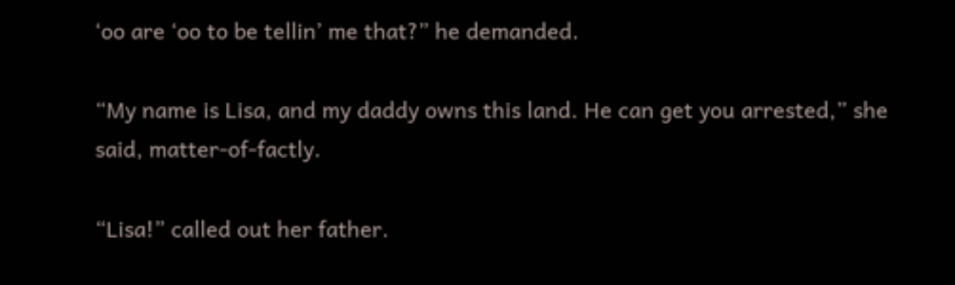‘oo are ‘oo to be tellin’ me that?” he demanded.

“My name is Lisa, and my daddy owns this land. He can get you arrested,” she said, matter-of-factly.

“Lisa!” called out her father.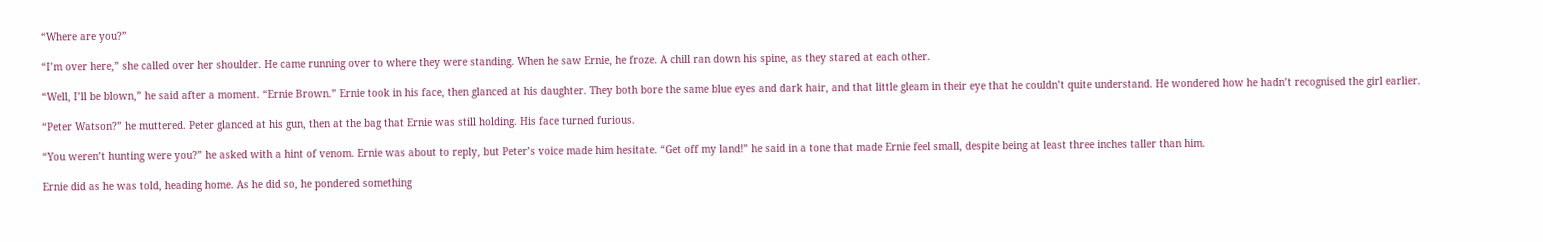“Where are you?”

“I’m over here,” she called over her shoulder. He came running over to where they were standing. When he saw Ernie, he froze. A chill ran down his spine, as they stared at each other.

“Well, I’ll be blown,” he said after a moment. “Ernie Brown.” Ernie took in his face, then glanced at his daughter. They both bore the same blue eyes and dark hair, and that little gleam in their eye that he couldn’t quite understand. He wondered how he hadn’t recognised the girl earlier.

“Peter Watson?” he muttered. Peter glanced at his gun, then at the bag that Ernie was still holding. His face turned furious.

“You weren’t hunting were you?” he asked with a hint of venom. Ernie was about to reply, but Peter’s voice made him hesitate. “Get off my land!” he said in a tone that made Ernie feel small, despite being at least three inches taller than him.

Ernie did as he was told, heading home. As he did so, he pondered something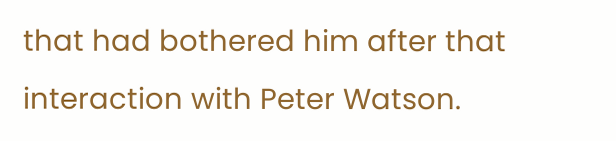that had bothered him after that interaction with Peter Watson.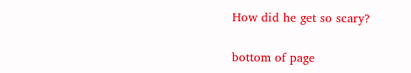How did he get so scary?

bottom of page